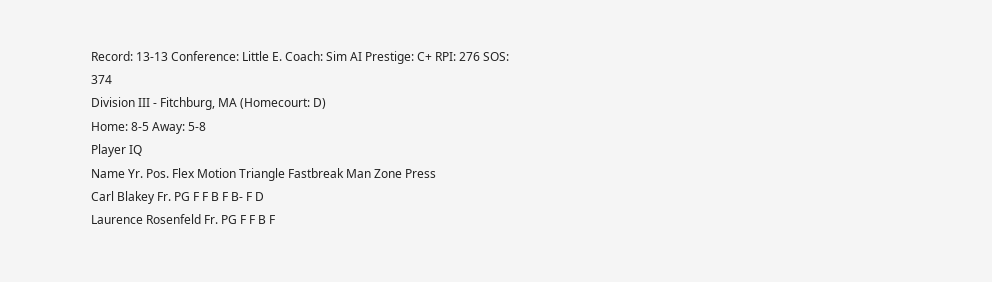Record: 13-13 Conference: Little E. Coach: Sim AI Prestige: C+ RPI: 276 SOS: 374
Division III - Fitchburg, MA (Homecourt: D)
Home: 8-5 Away: 5-8
Player IQ
Name Yr. Pos. Flex Motion Triangle Fastbreak Man Zone Press
Carl Blakey Fr. PG F F B F B- F D
Laurence Rosenfeld Fr. PG F F B F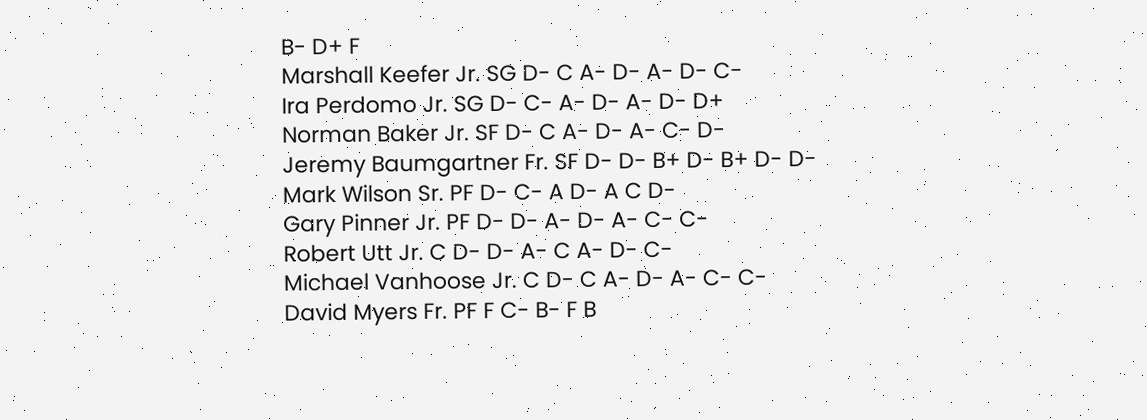B- D+ F
Marshall Keefer Jr. SG D- C A- D- A- D- C-
Ira Perdomo Jr. SG D- C- A- D- A- D- D+
Norman Baker Jr. SF D- C A- D- A- C- D-
Jeremy Baumgartner Fr. SF D- D- B+ D- B+ D- D-
Mark Wilson Sr. PF D- C- A D- A C D-
Gary Pinner Jr. PF D- D- A- D- A- C- C-
Robert Utt Jr. C D- D- A- C A- D- C-
Michael Vanhoose Jr. C D- C A- D- A- C- C-
David Myers Fr. PF F C- B- F B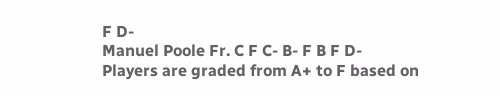F D-
Manuel Poole Fr. C F C- B- F B F D-
Players are graded from A+ to F based on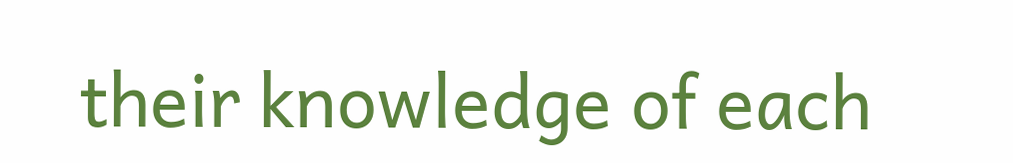their knowledge of each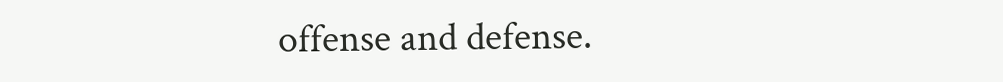offense and defense.